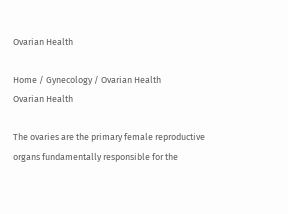Ovarian Health

Home / Gynecology / Ovarian Health
Ovarian Health

The ovaries are the primary female reproductive organs fundamentally responsible for the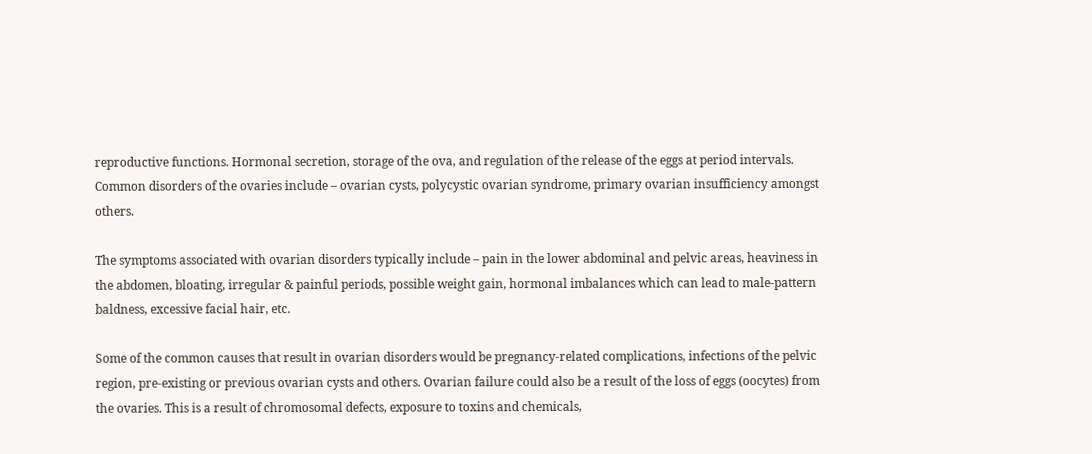reproductive functions. Hormonal secretion, storage of the ova, and regulation of the release of the eggs at period intervals. Common disorders of the ovaries include – ovarian cysts, polycystic ovarian syndrome, primary ovarian insufficiency amongst others.

The symptoms associated with ovarian disorders typically include – pain in the lower abdominal and pelvic areas, heaviness in the abdomen, bloating, irregular & painful periods, possible weight gain, hormonal imbalances which can lead to male-pattern baldness, excessive facial hair, etc.

Some of the common causes that result in ovarian disorders would be pregnancy-related complications, infections of the pelvic region, pre-existing or previous ovarian cysts and others. Ovarian failure could also be a result of the loss of eggs (oocytes) from the ovaries. This is a result of chromosomal defects, exposure to toxins and chemicals,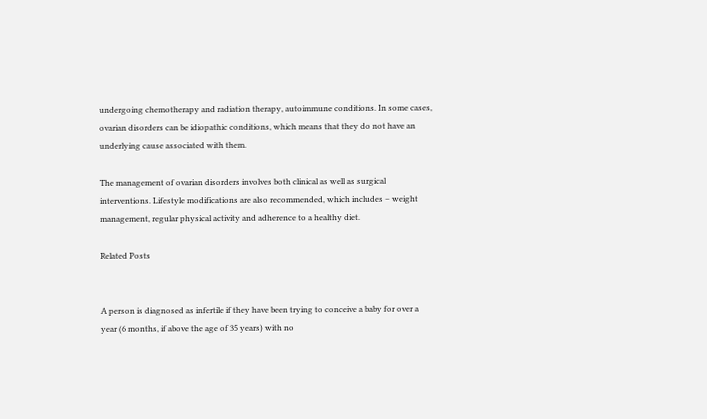undergoing chemotherapy and radiation therapy, autoimmune conditions. In some cases, ovarian disorders can be idiopathic conditions, which means that they do not have an underlying cause associated with them.

The management of ovarian disorders involves both clinical as well as surgical interventions. Lifestyle modifications are also recommended, which includes – weight management, regular physical activity and adherence to a healthy diet.

Related Posts


A person is diagnosed as infertile if they have been trying to conceive a baby for over a year (6 months, if above the age of 35 years) with no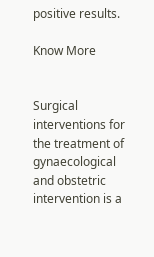positive results.

Know More


Surgical interventions for the treatment of gynaecological and obstetric intervention is a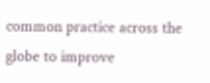common practice across the globe to improve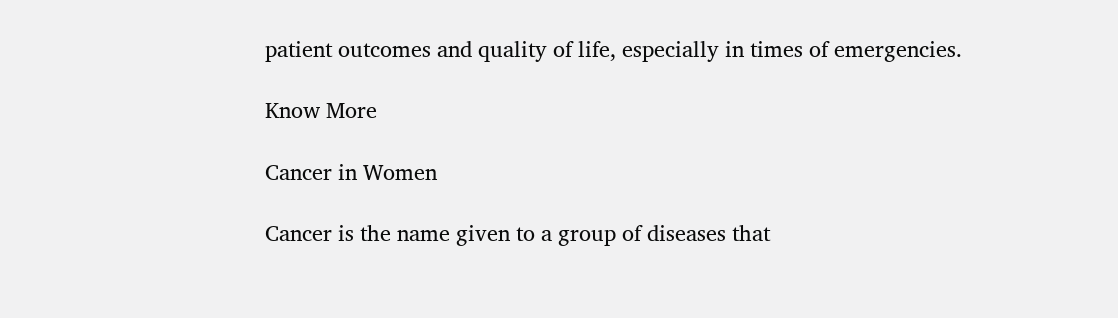patient outcomes and quality of life, especially in times of emergencies.

Know More

Cancer in Women

Cancer is the name given to a group of diseases that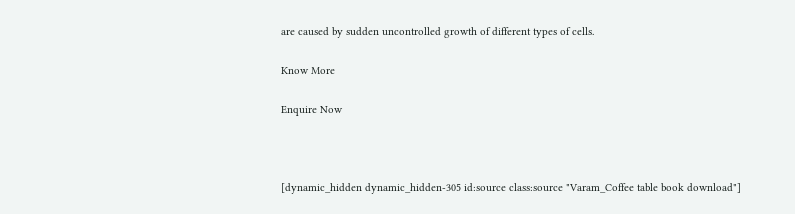are caused by sudden uncontrolled growth of different types of cells.

Know More

Enquire Now



[dynamic_hidden dynamic_hidden-305 id:source class:source "Varam_Coffee table book download"]